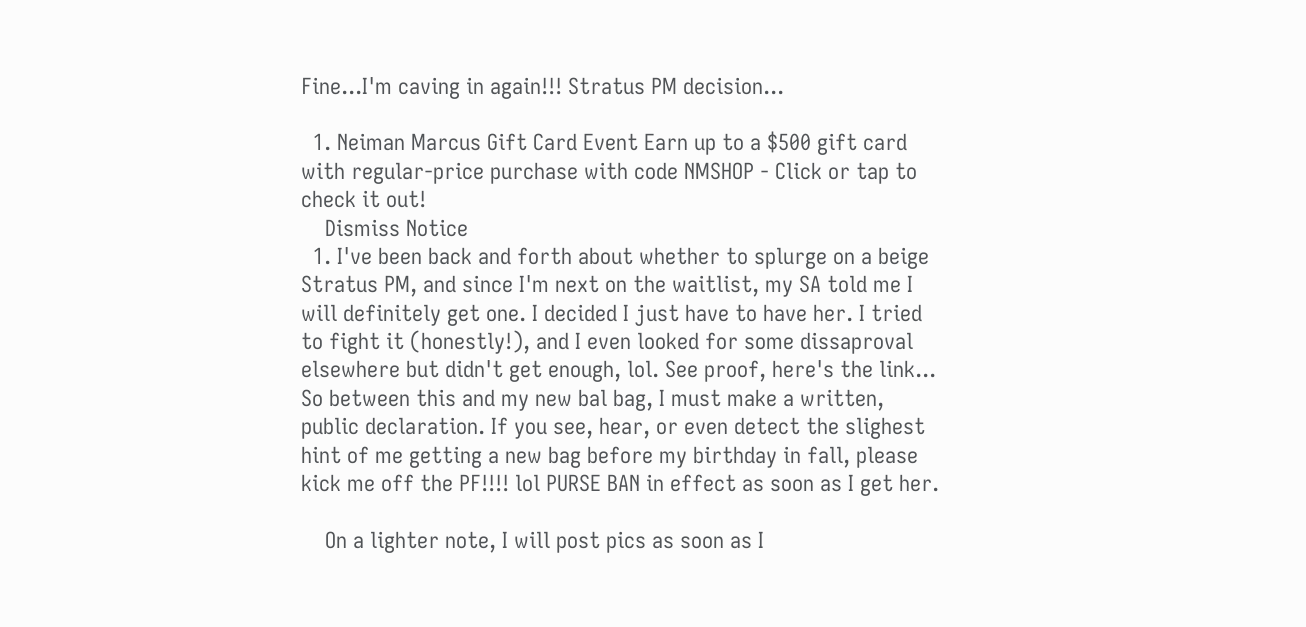Fine...I'm caving in again!!! Stratus PM decision...

  1. Neiman Marcus Gift Card Event Earn up to a $500 gift card with regular-price purchase with code NMSHOP - Click or tap to check it out!
    Dismiss Notice
  1. I've been back and forth about whether to splurge on a beige Stratus PM, and since I'm next on the waitlist, my SA told me I will definitely get one. I decided I just have to have her. I tried to fight it (honestly!), and I even looked for some dissaproval elsewhere but didn't get enough, lol. See proof, here's the link... So between this and my new bal bag, I must make a written, public declaration. If you see, hear, or even detect the slighest hint of me getting a new bag before my birthday in fall, please kick me off the PF!!!! lol PURSE BAN in effect as soon as I get her.

    On a lighter note, I will post pics as soon as I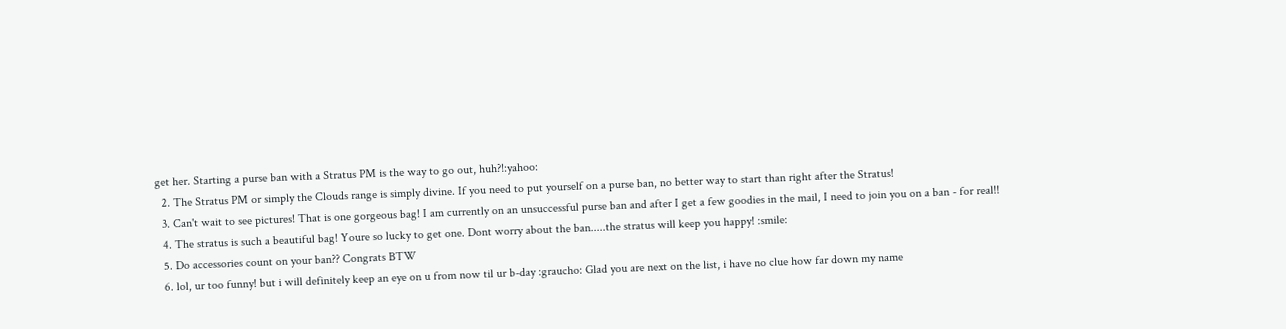get her. Starting a purse ban with a Stratus PM is the way to go out, huh?!:yahoo:
  2. The Stratus PM or simply the Clouds range is simply divine. If you need to put yourself on a purse ban, no better way to start than right after the Stratus!
  3. Can't wait to see pictures! That is one gorgeous bag! I am currently on an unsuccessful purse ban and after I get a few goodies in the mail, I need to join you on a ban - for real!!
  4. The stratus is such a beautiful bag! Youre so lucky to get one. Dont worry about the ban.....the stratus will keep you happy! :smile:
  5. Do accessories count on your ban?? Congrats BTW
  6. lol, ur too funny! but i will definitely keep an eye on u from now til ur b-day :graucho: Glad you are next on the list, i have no clue how far down my name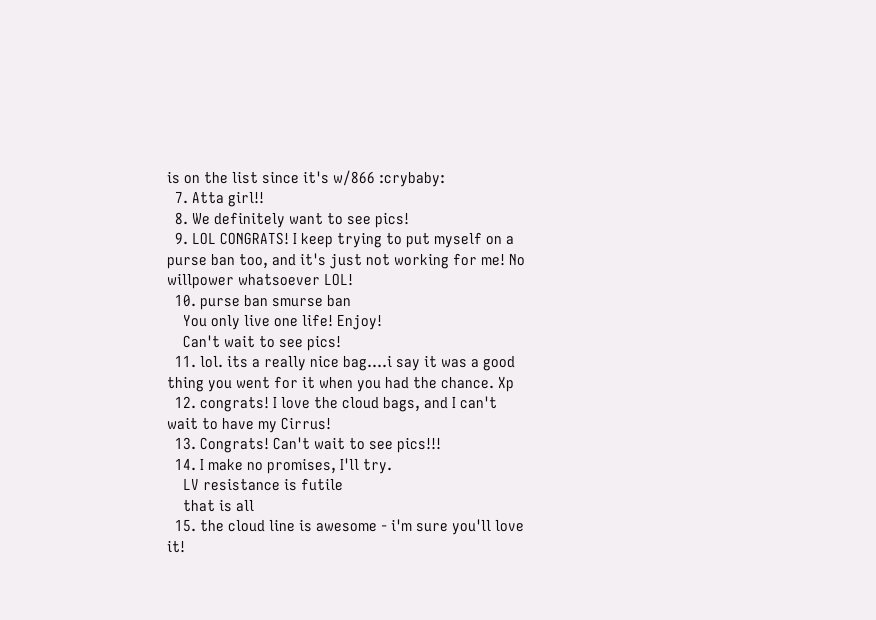is on the list since it's w/866 :crybaby:
  7. Atta girl!!
  8. We definitely want to see pics!
  9. LOL CONGRATS! I keep trying to put myself on a purse ban too, and it's just not working for me! No willpower whatsoever LOL!
  10. purse ban smurse ban
    You only live one life! Enjoy!
    Can't wait to see pics!
  11. lol. its a really nice bag....i say it was a good thing you went for it when you had the chance. Xp
  12. congrats! I love the cloud bags, and I can't wait to have my Cirrus!
  13. Congrats! Can't wait to see pics!!!
  14. I make no promises, I'll try.
    LV resistance is futile
    that is all
  15. the cloud line is awesome - i'm sure you'll love it!